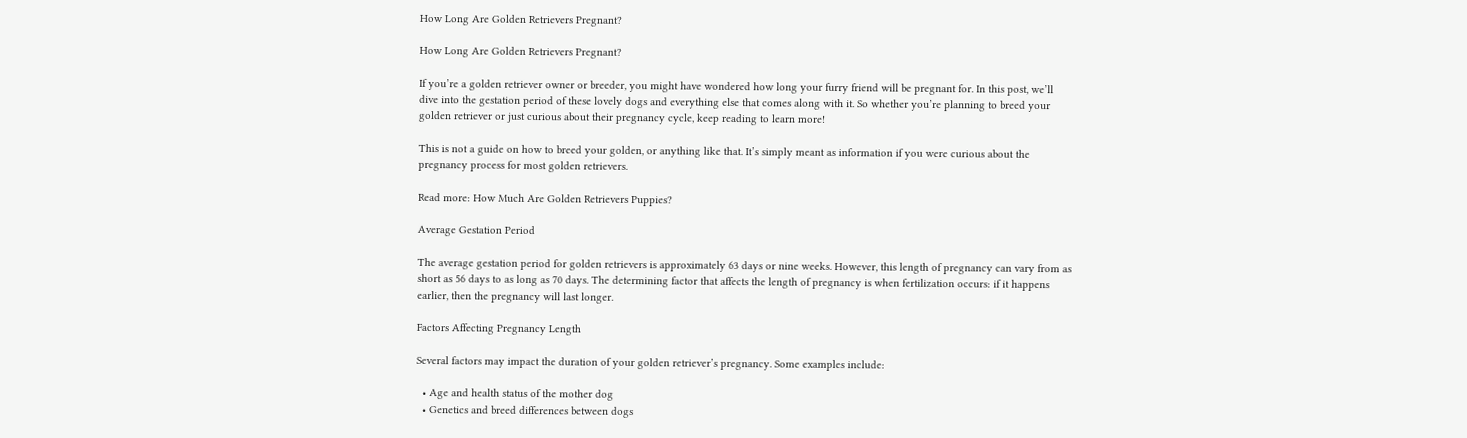How Long Are Golden Retrievers Pregnant?

How Long Are Golden Retrievers Pregnant?

If you’re a golden retriever owner or breeder, you might have wondered how long your furry friend will be pregnant for. In this post, we’ll dive into the gestation period of these lovely dogs and everything else that comes along with it. So whether you’re planning to breed your golden retriever or just curious about their pregnancy cycle, keep reading to learn more!

This is not a guide on how to breed your golden, or anything like that. It’s simply meant as information if you were curious about the pregnancy process for most golden retrievers.

Read more: How Much Are Golden Retrievers Puppies?

Average Gestation Period

The average gestation period for golden retrievers is approximately 63 days or nine weeks. However, this length of pregnancy can vary from as short as 56 days to as long as 70 days. The determining factor that affects the length of pregnancy is when fertilization occurs: if it happens earlier, then the pregnancy will last longer.

Factors Affecting Pregnancy Length

Several factors may impact the duration of your golden retriever’s pregnancy. Some examples include:

  • Age and health status of the mother dog
  • Genetics and breed differences between dogs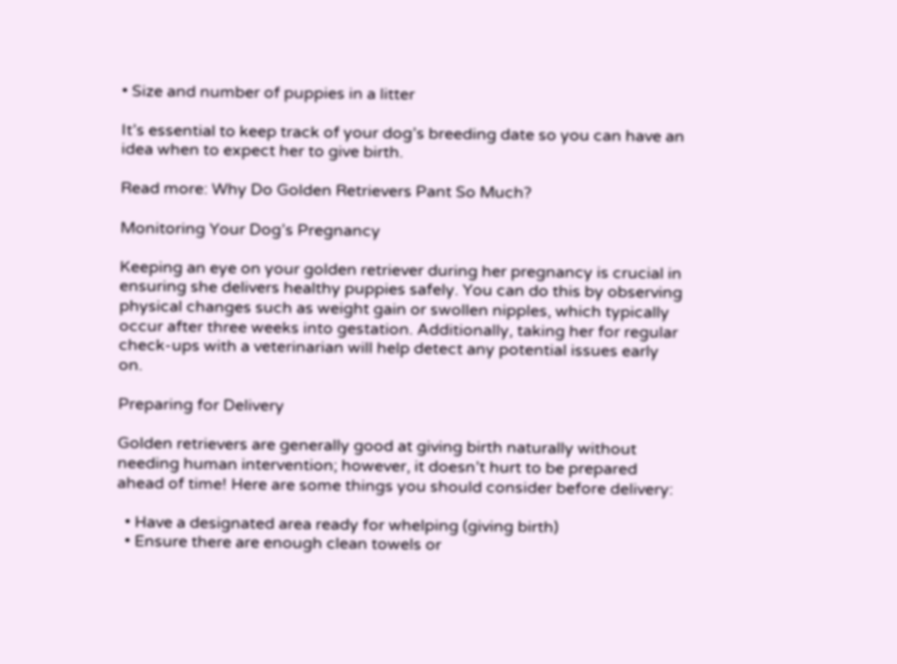• Size and number of puppies in a litter

It’s essential to keep track of your dog’s breeding date so you can have an idea when to expect her to give birth.

Read more: Why Do Golden Retrievers Pant So Much?

Monitoring Your Dog’s Pregnancy

Keeping an eye on your golden retriever during her pregnancy is crucial in ensuring she delivers healthy puppies safely. You can do this by observing physical changes such as weight gain or swollen nipples, which typically occur after three weeks into gestation. Additionally, taking her for regular check-ups with a veterinarian will help detect any potential issues early on.

Preparing for Delivery

Golden retrievers are generally good at giving birth naturally without needing human intervention; however, it doesn’t hurt to be prepared ahead of time! Here are some things you should consider before delivery:

  • Have a designated area ready for whelping (giving birth)
  • Ensure there are enough clean towels or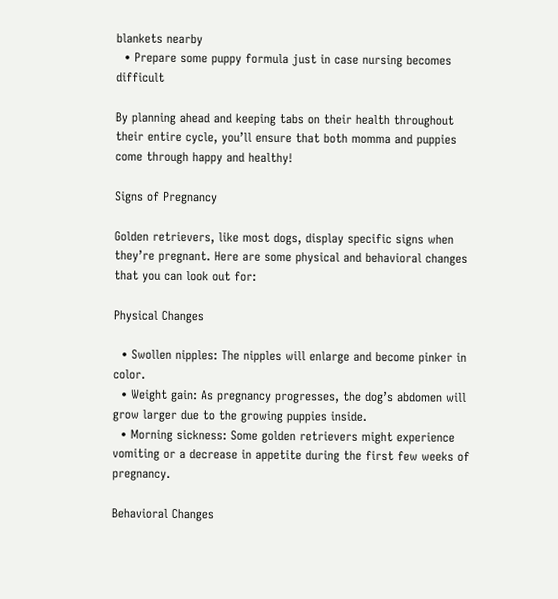blankets nearby
  • Prepare some puppy formula just in case nursing becomes difficult

By planning ahead and keeping tabs on their health throughout their entire cycle, you’ll ensure that both momma and puppies come through happy and healthy!

Signs of Pregnancy

Golden retrievers, like most dogs, display specific signs when they’re pregnant. Here are some physical and behavioral changes that you can look out for:

Physical Changes

  • Swollen nipples: The nipples will enlarge and become pinker in color.
  • Weight gain: As pregnancy progresses, the dog’s abdomen will grow larger due to the growing puppies inside.
  • Morning sickness: Some golden retrievers might experience vomiting or a decrease in appetite during the first few weeks of pregnancy.

Behavioral Changes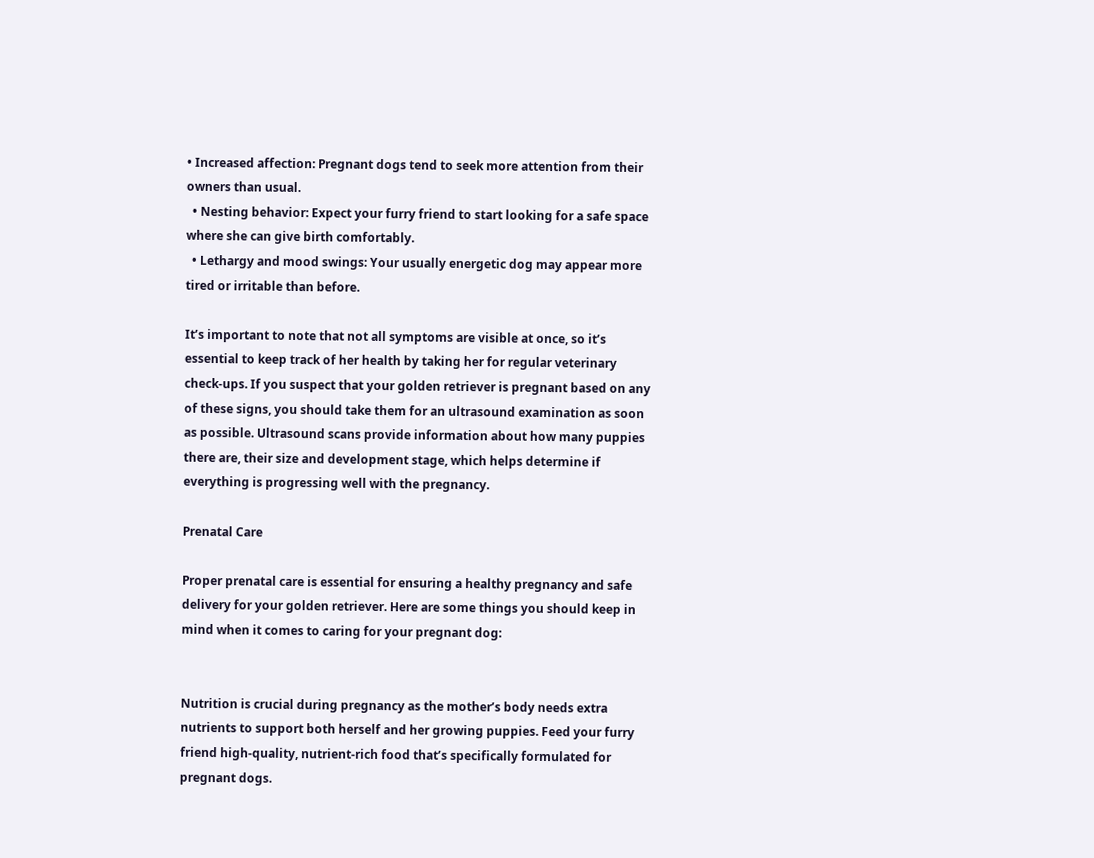• Increased affection: Pregnant dogs tend to seek more attention from their owners than usual.
  • Nesting behavior: Expect your furry friend to start looking for a safe space where she can give birth comfortably.
  • Lethargy and mood swings: Your usually energetic dog may appear more tired or irritable than before.

It’s important to note that not all symptoms are visible at once, so it’s essential to keep track of her health by taking her for regular veterinary check-ups. If you suspect that your golden retriever is pregnant based on any of these signs, you should take them for an ultrasound examination as soon as possible. Ultrasound scans provide information about how many puppies there are, their size and development stage, which helps determine if everything is progressing well with the pregnancy.

Prenatal Care

Proper prenatal care is essential for ensuring a healthy pregnancy and safe delivery for your golden retriever. Here are some things you should keep in mind when it comes to caring for your pregnant dog:


Nutrition is crucial during pregnancy as the mother’s body needs extra nutrients to support both herself and her growing puppies. Feed your furry friend high-quality, nutrient-rich food that’s specifically formulated for pregnant dogs.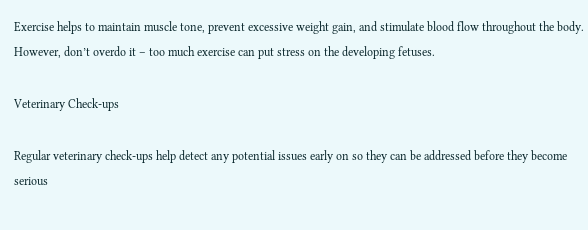Exercise helps to maintain muscle tone, prevent excessive weight gain, and stimulate blood flow throughout the body. However, don’t overdo it – too much exercise can put stress on the developing fetuses.

Veterinary Check-ups

Regular veterinary check-ups help detect any potential issues early on so they can be addressed before they become serious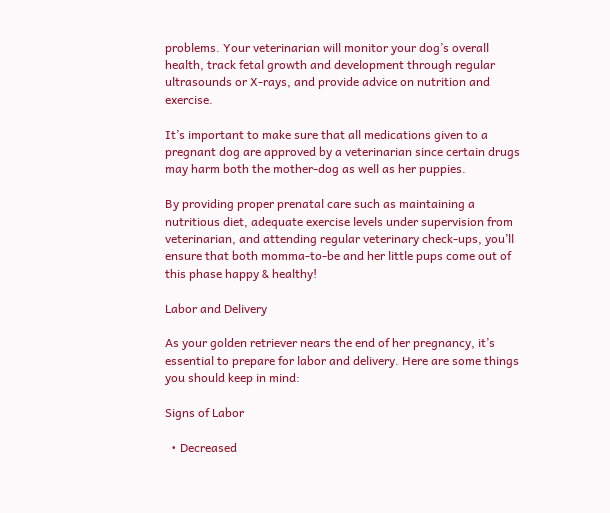problems. Your veterinarian will monitor your dog’s overall health, track fetal growth and development through regular ultrasounds or X-rays, and provide advice on nutrition and exercise.

It’s important to make sure that all medications given to a pregnant dog are approved by a veterinarian since certain drugs may harm both the mother-dog as well as her puppies.

By providing proper prenatal care such as maintaining a nutritious diet, adequate exercise levels under supervision from veterinarian, and attending regular veterinary check-ups, you’ll ensure that both momma-to-be and her little pups come out of this phase happy & healthy!

Labor and Delivery

As your golden retriever nears the end of her pregnancy, it’s essential to prepare for labor and delivery. Here are some things you should keep in mind:

Signs of Labor

  • Decreased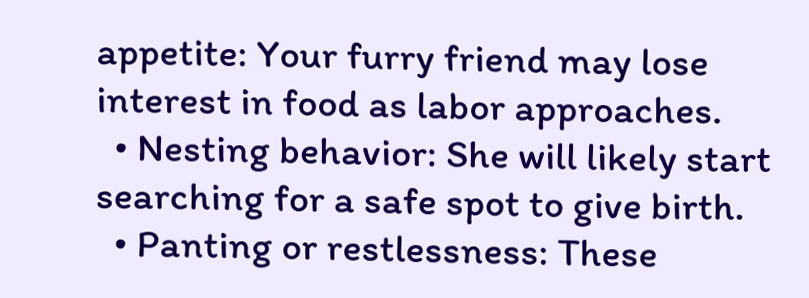appetite: Your furry friend may lose interest in food as labor approaches.
  • Nesting behavior: She will likely start searching for a safe spot to give birth.
  • Panting or restlessness: These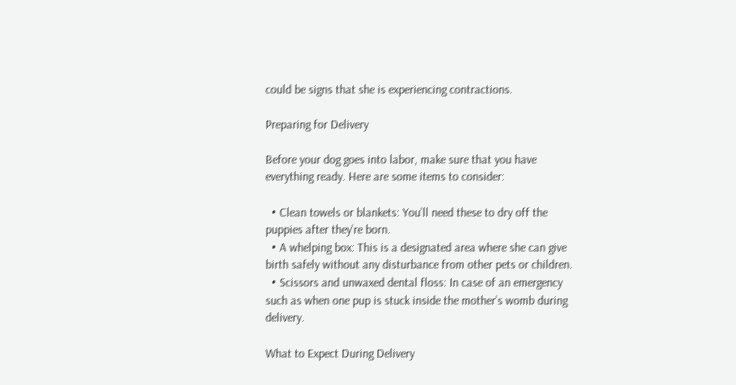could be signs that she is experiencing contractions.

Preparing for Delivery

Before your dog goes into labor, make sure that you have everything ready. Here are some items to consider:

  • Clean towels or blankets: You’ll need these to dry off the puppies after they’re born.
  • A whelping box: This is a designated area where she can give birth safely without any disturbance from other pets or children.
  • Scissors and unwaxed dental floss: In case of an emergency such as when one pup is stuck inside the mother’s womb during delivery.

What to Expect During Delivery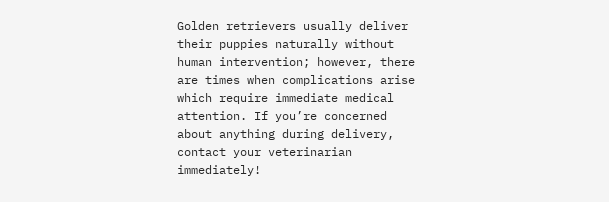Golden retrievers usually deliver their puppies naturally without human intervention; however, there are times when complications arise which require immediate medical attention. If you’re concerned about anything during delivery, contact your veterinarian immediately!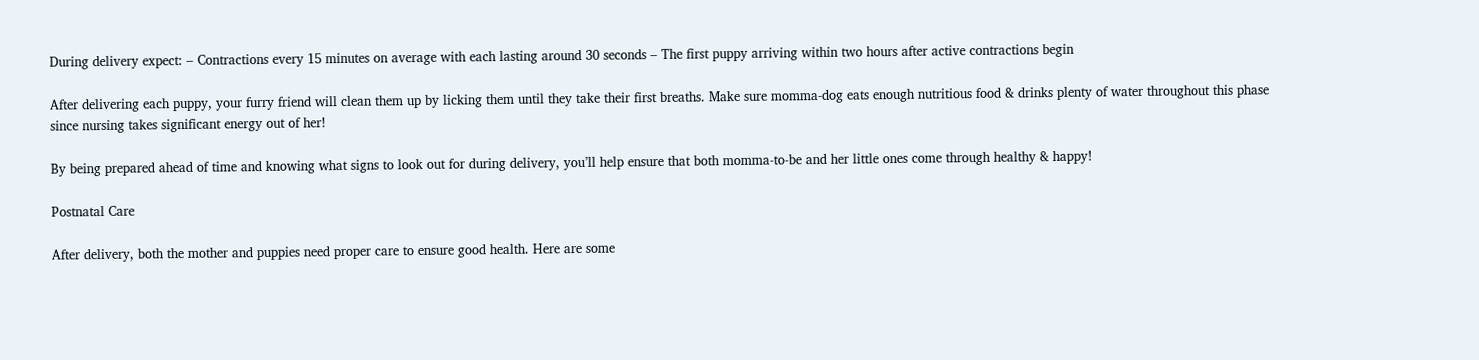During delivery expect: – Contractions every 15 minutes on average with each lasting around 30 seconds – The first puppy arriving within two hours after active contractions begin

After delivering each puppy, your furry friend will clean them up by licking them until they take their first breaths. Make sure momma-dog eats enough nutritious food & drinks plenty of water throughout this phase since nursing takes significant energy out of her!

By being prepared ahead of time and knowing what signs to look out for during delivery, you’ll help ensure that both momma-to-be and her little ones come through healthy & happy!

Postnatal Care

After delivery, both the mother and puppies need proper care to ensure good health. Here are some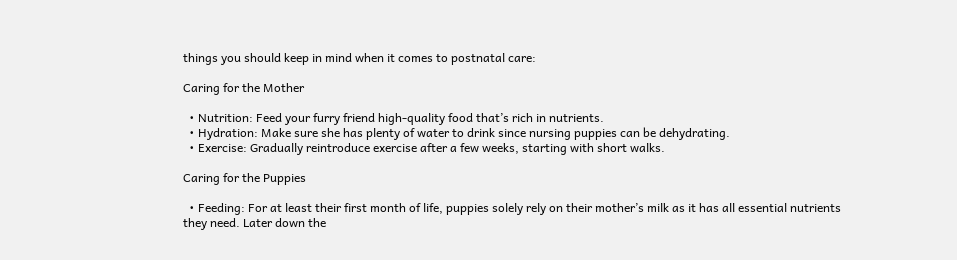things you should keep in mind when it comes to postnatal care:

Caring for the Mother

  • Nutrition: Feed your furry friend high-quality food that’s rich in nutrients.
  • Hydration: Make sure she has plenty of water to drink since nursing puppies can be dehydrating.
  • Exercise: Gradually reintroduce exercise after a few weeks, starting with short walks.

Caring for the Puppies

  • Feeding: For at least their first month of life, puppies solely rely on their mother’s milk as it has all essential nutrients they need. Later down the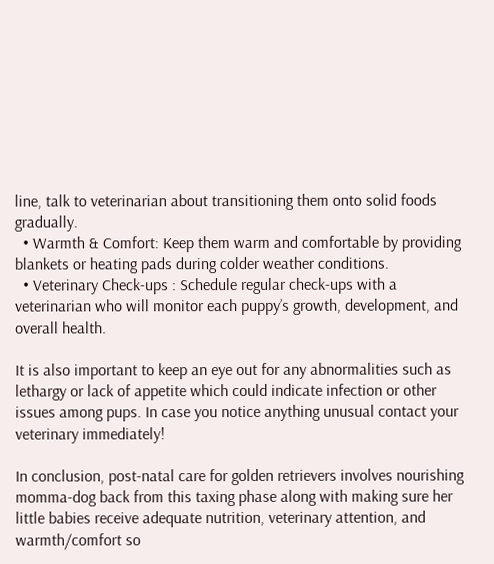line, talk to veterinarian about transitioning them onto solid foods gradually.
  • Warmth & Comfort: Keep them warm and comfortable by providing blankets or heating pads during colder weather conditions.
  • Veterinary Check-ups : Schedule regular check-ups with a veterinarian who will monitor each puppy’s growth, development, and overall health.

It is also important to keep an eye out for any abnormalities such as lethargy or lack of appetite which could indicate infection or other issues among pups. In case you notice anything unusual contact your veterinary immediately!

In conclusion, post-natal care for golden retrievers involves nourishing momma-dog back from this taxing phase along with making sure her little babies receive adequate nutrition, veterinary attention, and warmth/comfort so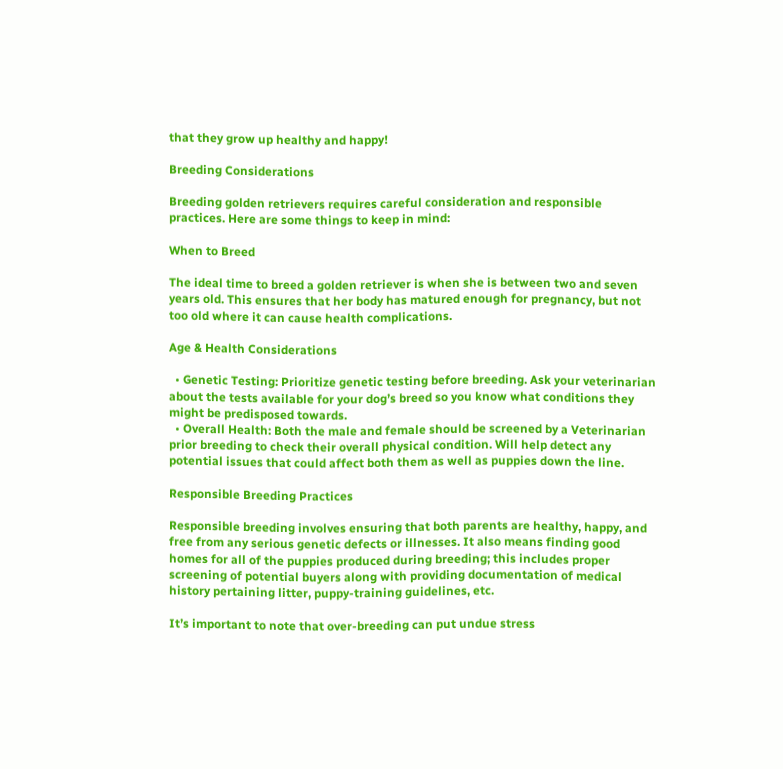that they grow up healthy and happy!

Breeding Considerations

Breeding golden retrievers requires careful consideration and responsible practices. Here are some things to keep in mind:

When to Breed

The ideal time to breed a golden retriever is when she is between two and seven years old. This ensures that her body has matured enough for pregnancy, but not too old where it can cause health complications.

Age & Health Considerations

  • Genetic Testing: Prioritize genetic testing before breeding. Ask your veterinarian about the tests available for your dog’s breed so you know what conditions they might be predisposed towards.
  • Overall Health: Both the male and female should be screened by a Veterinarian prior breeding to check their overall physical condition. Will help detect any potential issues that could affect both them as well as puppies down the line.

Responsible Breeding Practices

Responsible breeding involves ensuring that both parents are healthy, happy, and free from any serious genetic defects or illnesses. It also means finding good homes for all of the puppies produced during breeding; this includes proper screening of potential buyers along with providing documentation of medical history pertaining litter, puppy-training guidelines, etc.

It’s important to note that over-breeding can put undue stress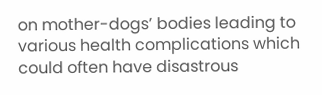on mother-dogs’ bodies leading to various health complications which could often have disastrous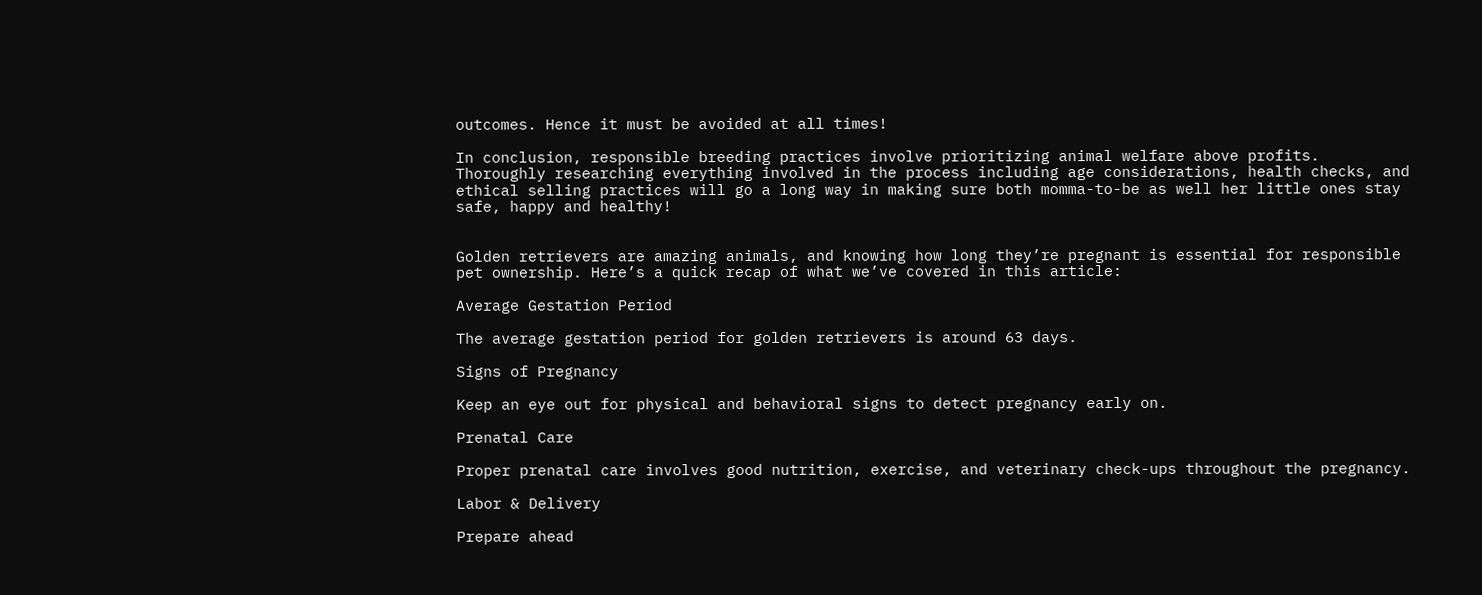outcomes. Hence it must be avoided at all times!

In conclusion, responsible breeding practices involve prioritizing animal welfare above profits. Thoroughly researching everything involved in the process including age considerations, health checks, and ethical selling practices will go a long way in making sure both momma-to-be as well her little ones stay safe, happy and healthy!


Golden retrievers are amazing animals, and knowing how long they’re pregnant is essential for responsible pet ownership. Here’s a quick recap of what we’ve covered in this article:

Average Gestation Period

The average gestation period for golden retrievers is around 63 days.

Signs of Pregnancy

Keep an eye out for physical and behavioral signs to detect pregnancy early on.

Prenatal Care

Proper prenatal care involves good nutrition, exercise, and veterinary check-ups throughout the pregnancy.

Labor & Delivery

Prepare ahead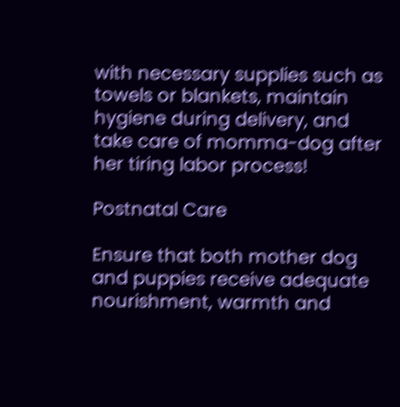with necessary supplies such as towels or blankets, maintain hygiene during delivery, and take care of momma-dog after her tiring labor process!

Postnatal Care

Ensure that both mother dog and puppies receive adequate nourishment, warmth and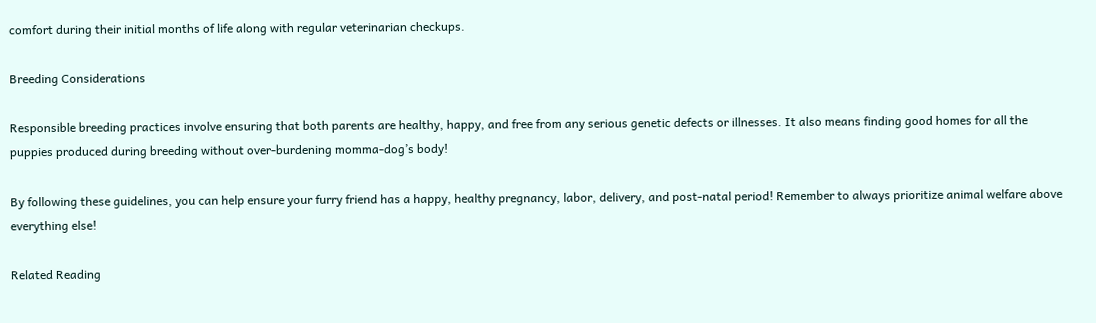comfort during their initial months of life along with regular veterinarian checkups.

Breeding Considerations

Responsible breeding practices involve ensuring that both parents are healthy, happy, and free from any serious genetic defects or illnesses. It also means finding good homes for all the puppies produced during breeding without over-burdening momma-dog’s body!

By following these guidelines, you can help ensure your furry friend has a happy, healthy pregnancy, labor, delivery, and post-natal period! Remember to always prioritize animal welfare above everything else!

Related Reading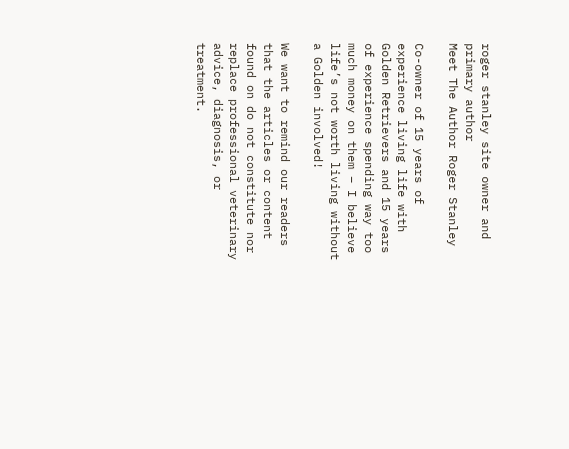roger stanley site owner and primary author
Meet The Author Roger Stanley

Co-owner of 15 years of experience living life with Golden Retrievers and 15 years of experience spending way too much money on them – I believe life’s not worth living without a Golden involved!

We want to remind our readers that the articles or content found on do not constitute nor replace professional veterinary advice, diagnosis, or treatment.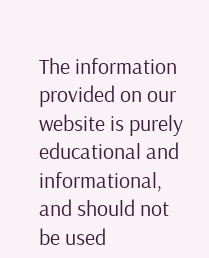The information provided on our website is purely educational and informational, and should not be used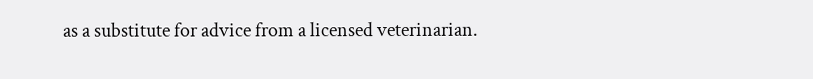as a substitute for advice from a licensed veterinarian.